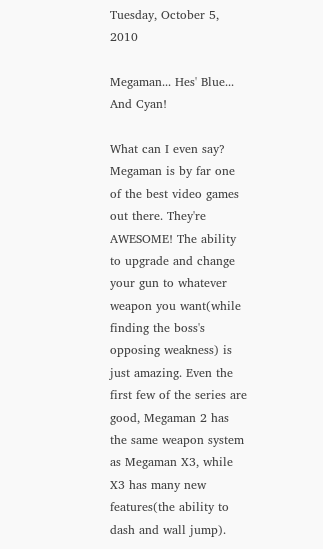Tuesday, October 5, 2010

Megaman... Hes' Blue... And Cyan!

What can I even say? Megaman is by far one of the best video games out there. They're AWESOME! The ability to upgrade and change your gun to whatever weapon you want(while finding the boss's opposing weakness) is just amazing. Even the first few of the series are good, Megaman 2 has the same weapon system as Megaman X3, while X3 has many new features(the ability to dash and wall jump).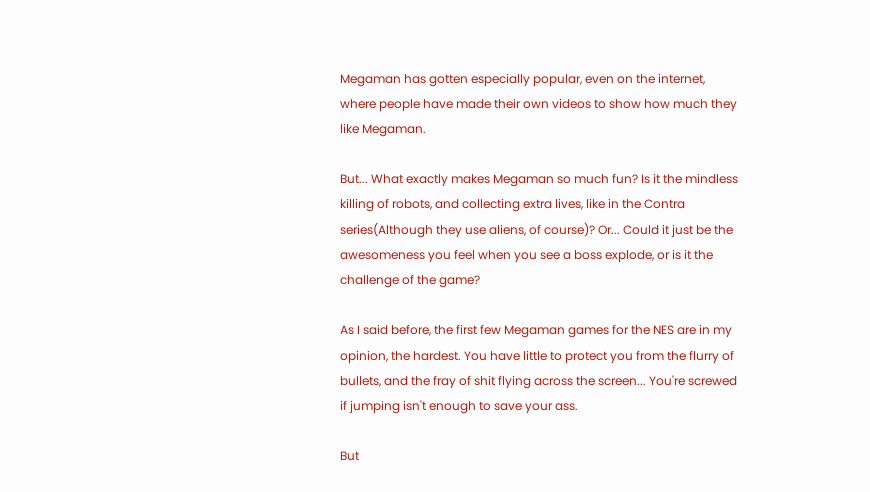Megaman has gotten especially popular, even on the internet, where people have made their own videos to show how much they like Megaman.

But... What exactly makes Megaman so much fun? Is it the mindless killing of robots, and collecting extra lives, like in the Contra series(Although they use aliens, of course)? Or... Could it just be the awesomeness you feel when you see a boss explode, or is it the challenge of the game?

As I said before, the first few Megaman games for the NES are in my opinion, the hardest. You have little to protect you from the flurry of bullets, and the fray of shit flying across the screen... You're screwed if jumping isn't enough to save your ass.

But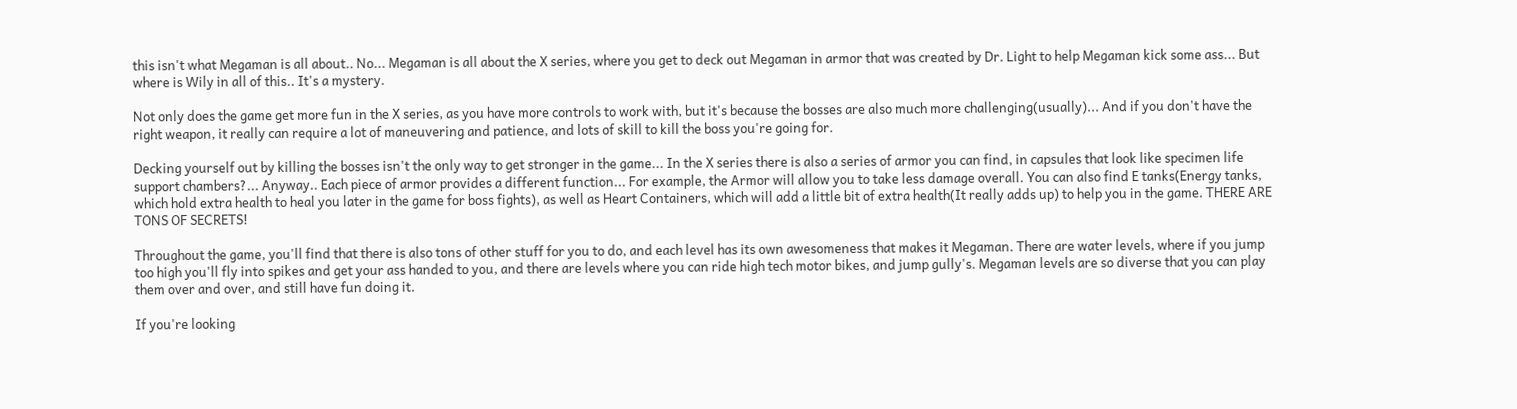this isn't what Megaman is all about.. No... Megaman is all about the X series, where you get to deck out Megaman in armor that was created by Dr. Light to help Megaman kick some ass... But where is Wily in all of this.. It's a mystery.

Not only does the game get more fun in the X series, as you have more controls to work with, but it's because the bosses are also much more challenging(usually)... And if you don't have the right weapon, it really can require a lot of maneuvering and patience, and lots of skill to kill the boss you're going for.

Decking yourself out by killing the bosses isn't the only way to get stronger in the game... In the X series there is also a series of armor you can find, in capsules that look like specimen life support chambers?... Anyway.. Each piece of armor provides a different function... For example, the Armor will allow you to take less damage overall. You can also find E tanks(Energy tanks, which hold extra health to heal you later in the game for boss fights), as well as Heart Containers, which will add a little bit of extra health(It really adds up) to help you in the game. THERE ARE TONS OF SECRETS!

Throughout the game, you'll find that there is also tons of other stuff for you to do, and each level has its own awesomeness that makes it Megaman. There are water levels, where if you jump too high you'll fly into spikes and get your ass handed to you, and there are levels where you can ride high tech motor bikes, and jump gully's. Megaman levels are so diverse that you can play them over and over, and still have fun doing it.

If you're looking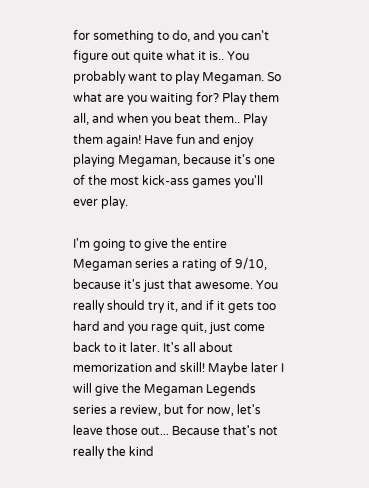for something to do, and you can't figure out quite what it is.. You probably want to play Megaman. So what are you waiting for? Play them all, and when you beat them.. Play them again! Have fun and enjoy playing Megaman, because it's one of the most kick-ass games you'll ever play.

I'm going to give the entire Megaman series a rating of 9/10, because it's just that awesome. You really should try it, and if it gets too hard and you rage quit, just come back to it later. It's all about memorization and skill! Maybe later I will give the Megaman Legends series a review, but for now, let's leave those out... Because that's not really the kind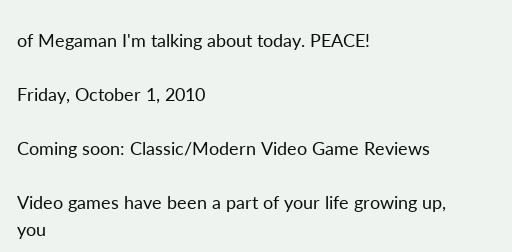of Megaman I'm talking about today. PEACE!

Friday, October 1, 2010

Coming soon: Classic/Modern Video Game Reviews

Video games have been a part of your life growing up, you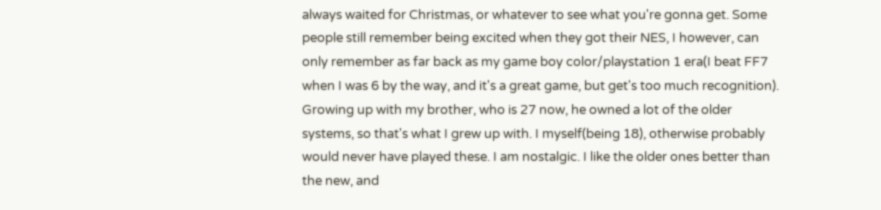always waited for Christmas, or whatever to see what you're gonna get. Some people still remember being excited when they got their NES, I however, can only remember as far back as my game boy color/playstation 1 era(I beat FF7 when I was 6 by the way, and it's a great game, but get's too much recognition). Growing up with my brother, who is 27 now, he owned a lot of the older systems, so that's what I grew up with. I myself(being 18), otherwise probably would never have played these. I am nostalgic. I like the older ones better than the new, and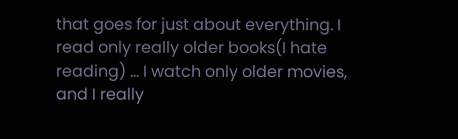that goes for just about everything. I read only really older books(I hate reading) ... I watch only older movies, and I really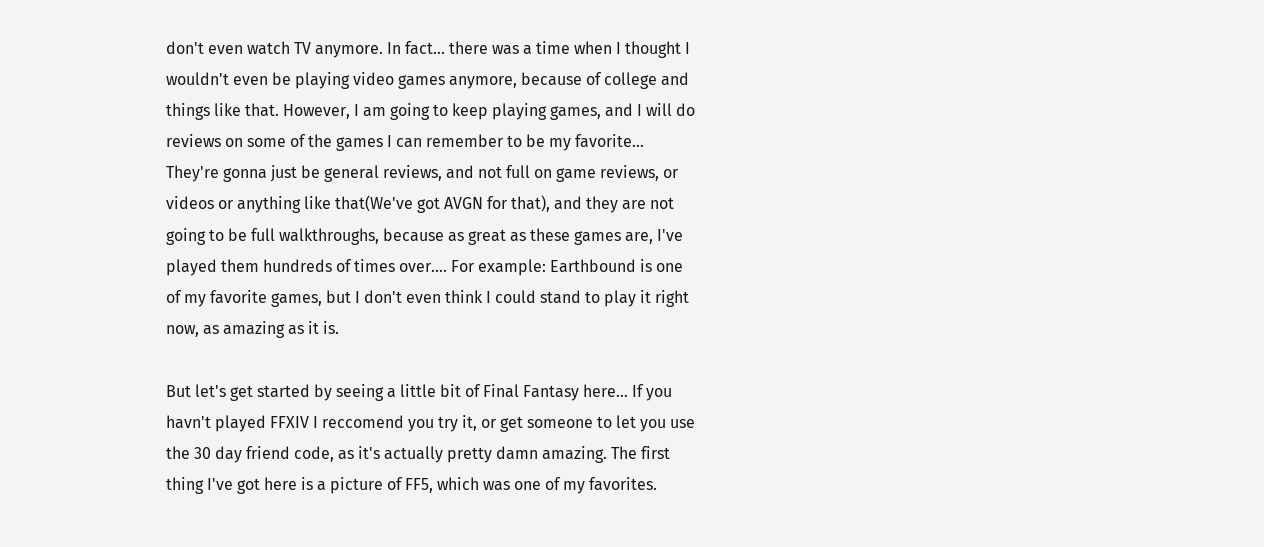don't even watch TV anymore. In fact... there was a time when I thought I wouldn't even be playing video games anymore, because of college and things like that. However, I am going to keep playing games, and I will do reviews on some of the games I can remember to be my favorite... They're gonna just be general reviews, and not full on game reviews, or videos or anything like that(We've got AVGN for that), and they are not going to be full walkthroughs, because as great as these games are, I've played them hundreds of times over.... For example: Earthbound is one of my favorite games, but I don't even think I could stand to play it right now, as amazing as it is.

But let's get started by seeing a little bit of Final Fantasy here... If you havn't played FFXIV I reccomend you try it, or get someone to let you use the 30 day friend code, as it's actually pretty damn amazing. The first thing I've got here is a picture of FF5, which was one of my favorites.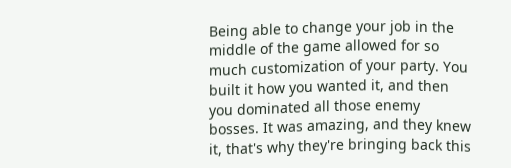Being able to change your job in the middle of the game allowed for so much customization of your party. You built it how you wanted it, and then you dominated all those enemy bosses. It was amazing, and they knew it, that's why they're bringing back this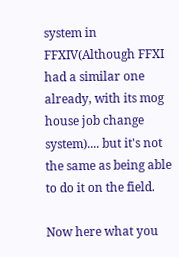system in FFXIV(Although FFXI had a similar one already, with its mog house job change system).... but it's not the same as being able to do it on the field.

Now here what you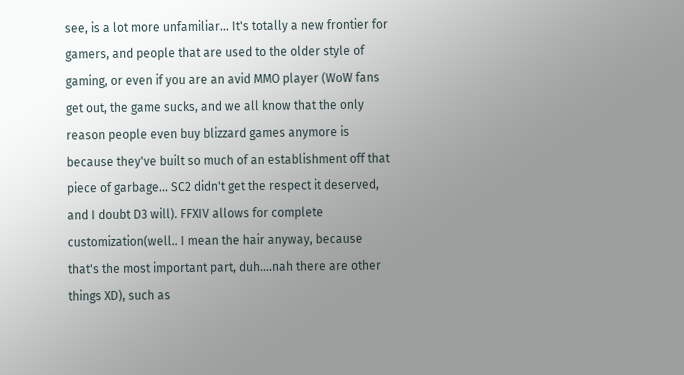see, is a lot more unfamiliar... It's totally a new frontier for gamers, and people that are used to the older style of gaming, or even if you are an avid MMO player (WoW fans get out, the game sucks, and we all know that the only reason people even buy blizzard games anymore is because they've built so much of an establishment off that piece of garbage... SC2 didn't get the respect it deserved, and I doubt D3 will). FFXIV allows for complete customization(well.. I mean the hair anyway, because that's the most important part, duh....nah there are other things XD), such as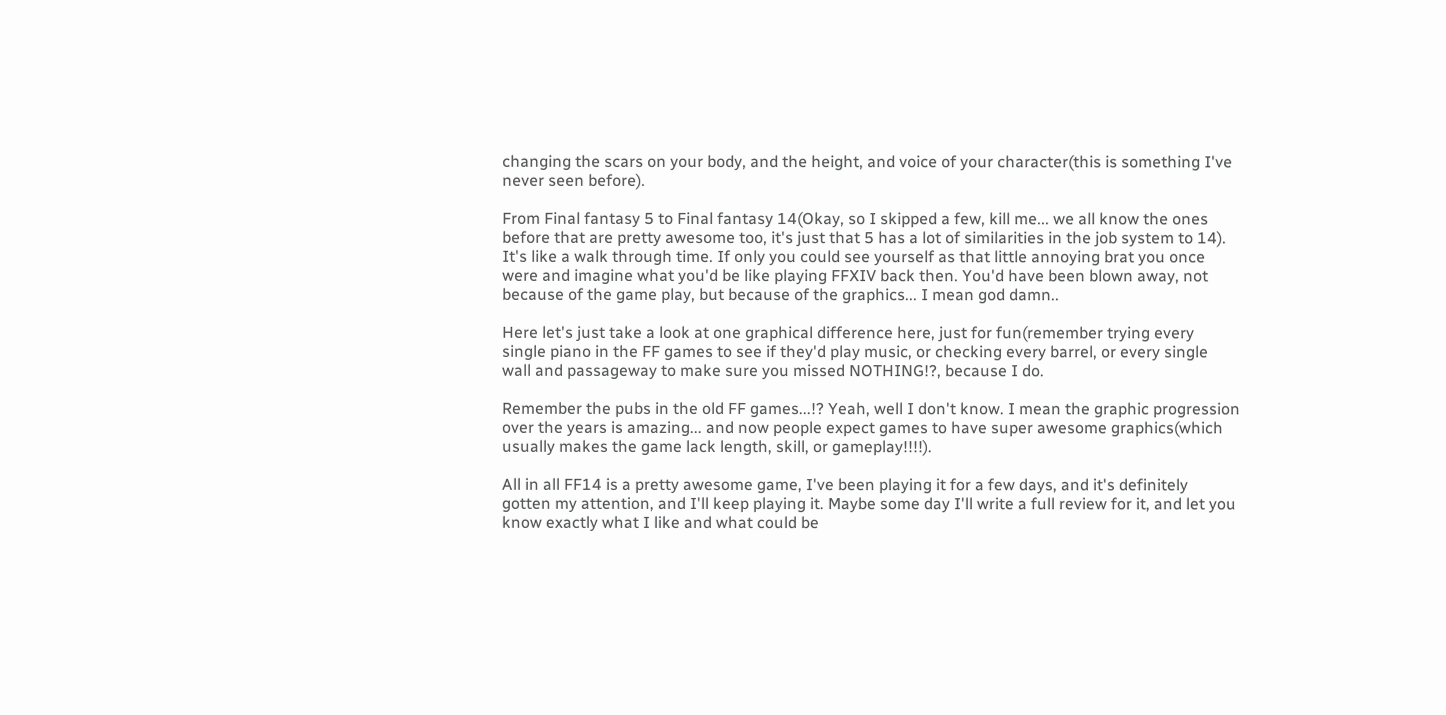changing the scars on your body, and the height, and voice of your character(this is something I've never seen before).

From Final fantasy 5 to Final fantasy 14(Okay, so I skipped a few, kill me... we all know the ones before that are pretty awesome too, it's just that 5 has a lot of similarities in the job system to 14). It's like a walk through time. If only you could see yourself as that little annoying brat you once were and imagine what you'd be like playing FFXIV back then. You'd have been blown away, not because of the game play, but because of the graphics... I mean god damn..

Here let's just take a look at one graphical difference here, just for fun(remember trying every single piano in the FF games to see if they'd play music, or checking every barrel, or every single wall and passageway to make sure you missed NOTHING!?, because I do.

Remember the pubs in the old FF games...!? Yeah, well I don't know. I mean the graphic progression over the years is amazing... and now people expect games to have super awesome graphics(which usually makes the game lack length, skill, or gameplay!!!!).

All in all FF14 is a pretty awesome game, I've been playing it for a few days, and it's definitely gotten my attention, and I'll keep playing it. Maybe some day I'll write a full review for it, and let you know exactly what I like and what could be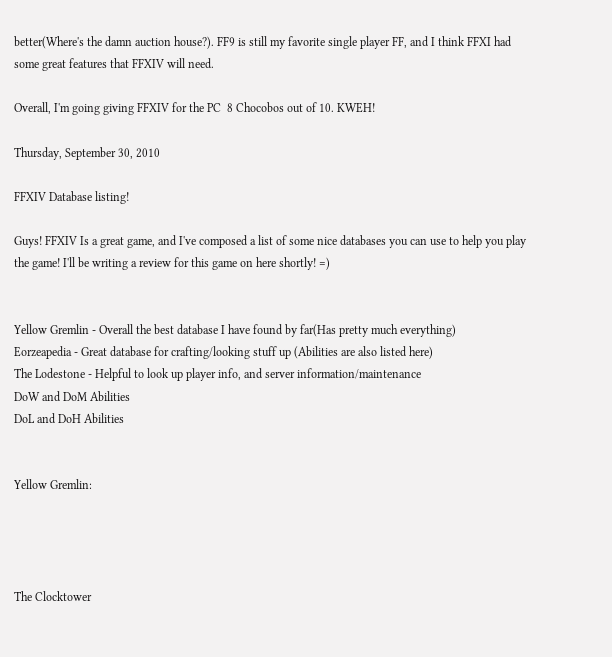better(Where's the damn auction house?). FF9 is still my favorite single player FF, and I think FFXI had some great features that FFXIV will need.

Overall, I'm going giving FFXIV for the PC  8 Chocobos out of 10. KWEH!

Thursday, September 30, 2010

FFXIV Database listing!

Guys! FFXIV Is a great game, and I've composed a list of some nice databases you can use to help you play the game! I'll be writing a review for this game on here shortly! =)


Yellow Gremlin - Overall the best database I have found by far(Has pretty much everything)
Eorzeapedia - Great database for crafting/looking stuff up (Abilities are also listed here)
The Lodestone - Helpful to look up player info, and server information/maintenance
DoW and DoM Abilities
DoL and DoH Abilities


Yellow Gremlin:




The Clocktower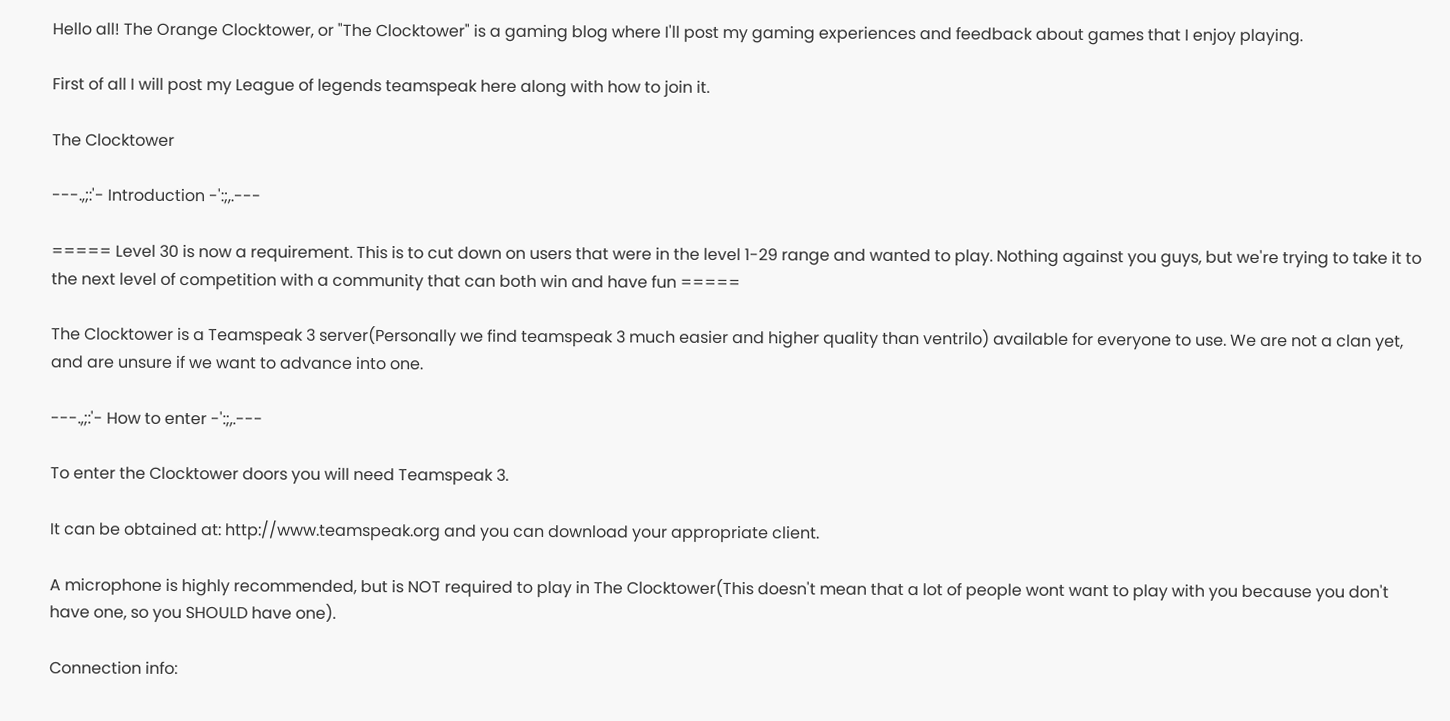Hello all! The Orange Clocktower, or "The Clocktower" is a gaming blog where I'll post my gaming experiences and feedback about games that I enjoy playing.

First of all I will post my League of legends teamspeak here along with how to join it.

The Clocktower

---.,;:'- Introduction -':;,.---

===== Level 30 is now a requirement. This is to cut down on users that were in the level 1-29 range and wanted to play. Nothing against you guys, but we're trying to take it to the next level of competition with a community that can both win and have fun =====

The Clocktower is a Teamspeak 3 server(Personally we find teamspeak 3 much easier and higher quality than ventrilo) available for everyone to use. We are not a clan yet, and are unsure if we want to advance into one.

---.,;:'- How to enter -':;,.---

To enter the Clocktower doors you will need Teamspeak 3.

It can be obtained at: http://www.teamspeak.org and you can download your appropriate client.

A microphone is highly recommended, but is NOT required to play in The Clocktower(This doesn't mean that a lot of people wont want to play with you because you don't have one, so you SHOULD have one).

Connection info: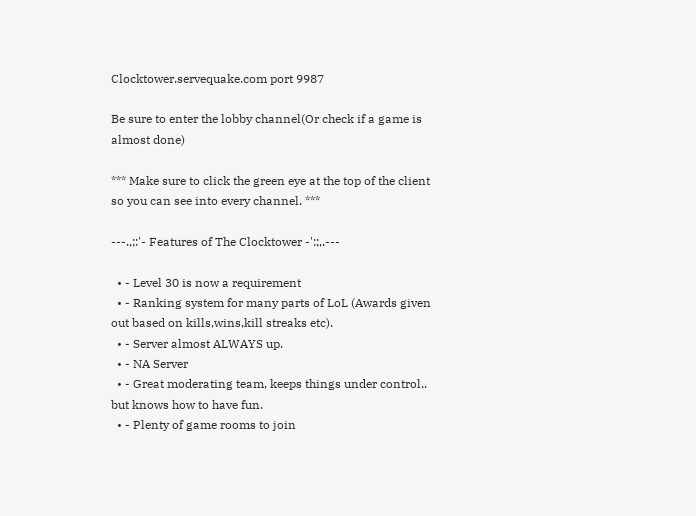Clocktower.servequake.com port 9987

Be sure to enter the lobby channel(Or check if a game is almost done)

*** Make sure to click the green eye at the top of the client so you can see into every channel. ***

---.,;:'- Features of The Clocktower -':;,.---

  • - Level 30 is now a requirement
  • - Ranking system for many parts of LoL (Awards given out based on kills,wins,kill streaks etc).
  • - Server almost ALWAYS up.
  • - NA Server
  • - Great moderating team, keeps things under control.. but knows how to have fun.
  • - Plenty of game rooms to join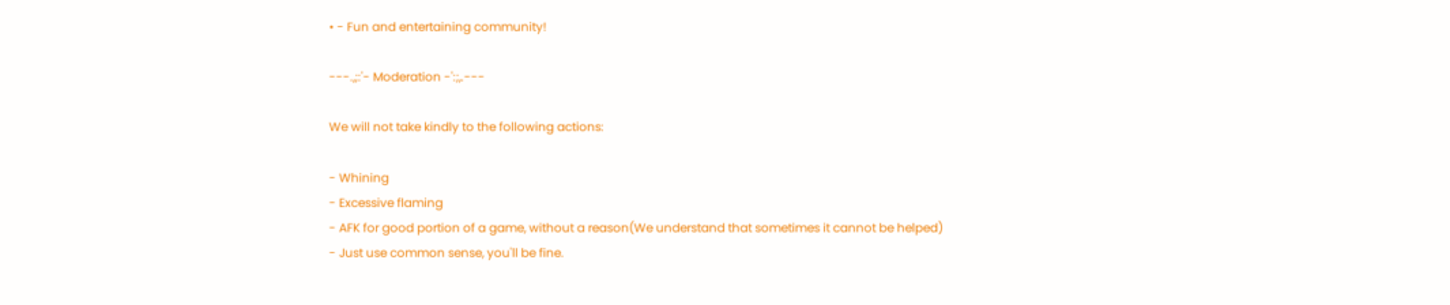• - Fun and entertaining community!

---.,;:'- Moderation -':;,.---

We will not take kindly to the following actions:

- Whining
- Excessive flaming
- AFK for good portion of a game, without a reason(We understand that sometimes it cannot be helped)
- Just use common sense, you'll be fine.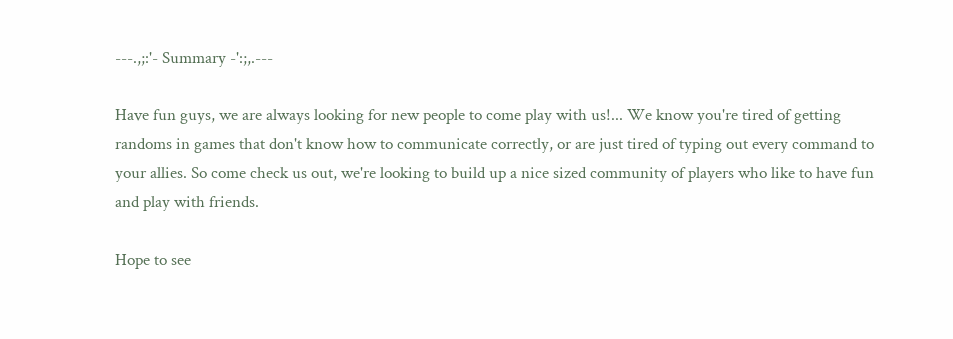---.,;:'- Summary -':;,.---

Have fun guys, we are always looking for new people to come play with us!... We know you're tired of getting randoms in games that don't know how to communicate correctly, or are just tired of typing out every command to your allies. So come check us out, we're looking to build up a nice sized community of players who like to have fun and play with friends.

Hope to see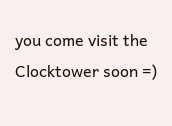you come visit the Clocktower soon =)